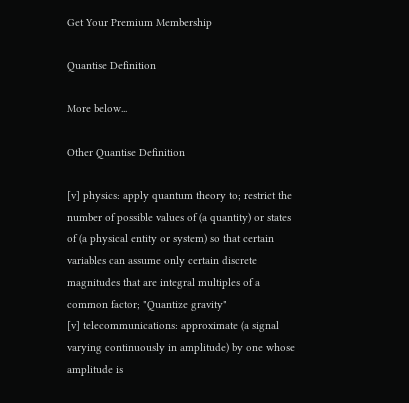Get Your Premium Membership

Quantise Definition

More below...

Other Quantise Definition

[v] physics: apply quantum theory to; restrict the number of possible values of (a quantity) or states of (a physical entity or system) so that certain variables can assume only certain discrete magnitudes that are integral multiples of a common factor; "Quantize gravity"
[v] telecommunications: approximate (a signal varying continuously in amplitude) by one whose amplitude is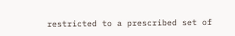restricted to a prescribed set of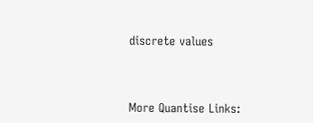discrete values



More Quantise Links: